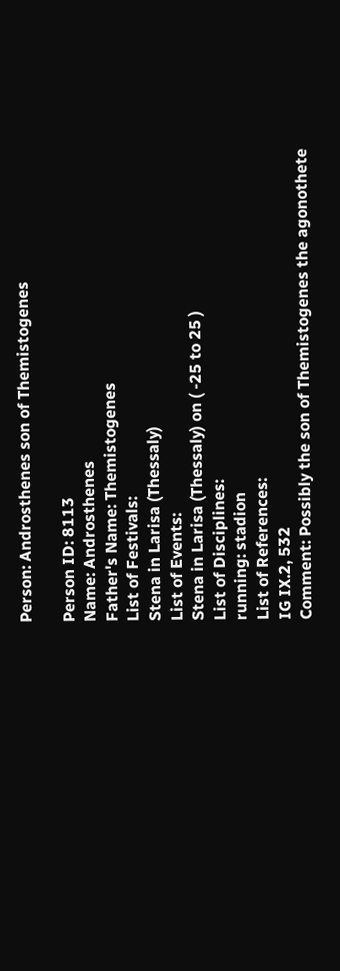Person: Androsthenes son of Themistogenes

Person ID: 8113
Name: Androsthenes
Father's Name: Themistogenes
List of Festivals:
Stena in Larisa (Thessaly)
List of Events:
Stena in Larisa (Thessaly) on ( -25 to 25 )
List of Disciplines:
running: stadion
List of References:
IG IX.2, 532
Comment: Possibly the son of Themistogenes the agonothete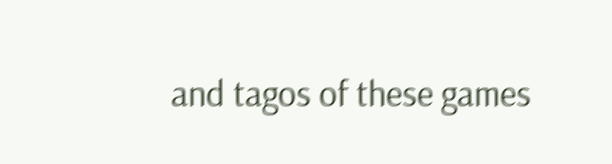and tagos of these games